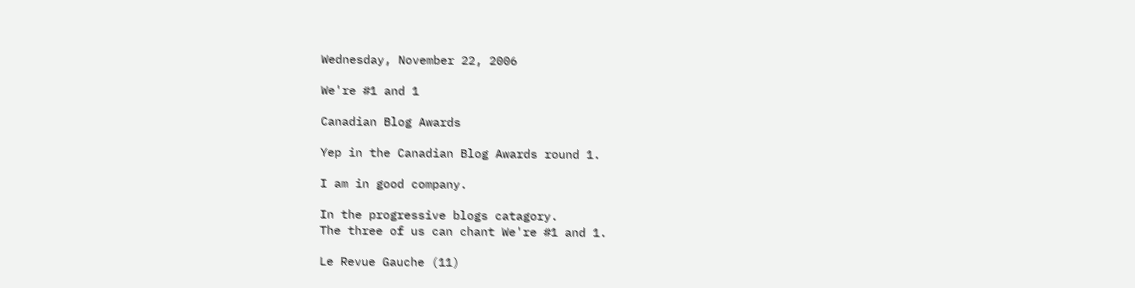Wednesday, November 22, 2006

We're #1 and 1

Canadian Blog Awards

Yep in the Canadian Blog Awards round 1.

I am in good company.

In the progressive blogs catagory.
The three of us can chant We're #1 and 1.

Le Revue Gauche (11)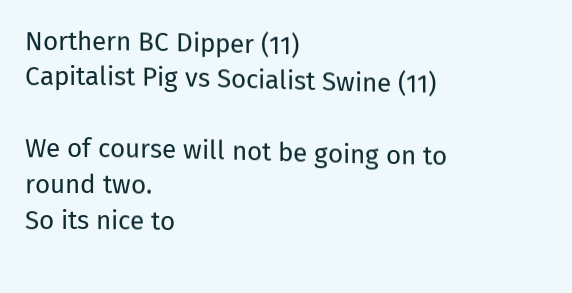Northern BC Dipper (11)
Capitalist Pig vs Socialist Swine (11)

We of course will not be going on to round two.
So its nice to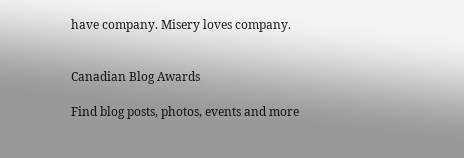have company. Misery loves company.


Canadian Blog Awards

Find blog posts, photos, events and more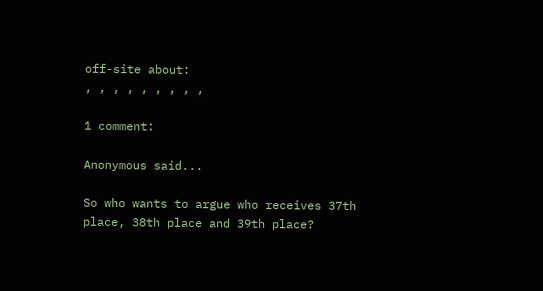off-site about:
, , , , , , , , ,

1 comment:

Anonymous said...

So who wants to argue who receives 37th place, 38th place and 39th place?